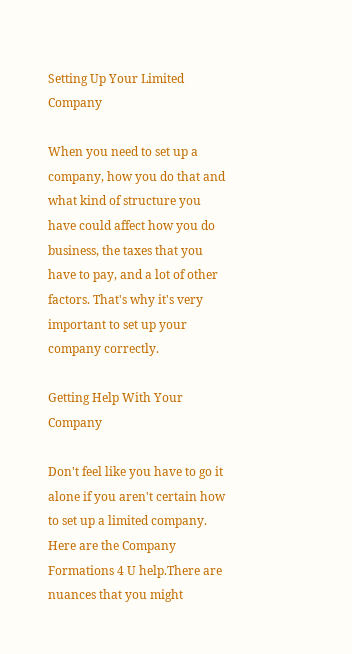Setting Up Your Limited Company

When you need to set up a company, how you do that and what kind of structure you have could affect how you do business, the taxes that you have to pay, and a lot of other factors. That's why it's very important to set up your company correctly.

Getting Help With Your Company

Don't feel like you have to go it alone if you aren't certain how to set up a limited company. Here are the Company Formations 4 U help.There are nuances that you might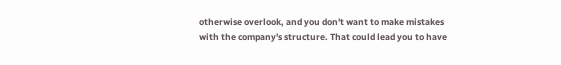otherwise overlook, and you don't want to make mistakes with the company's structure. That could lead you to have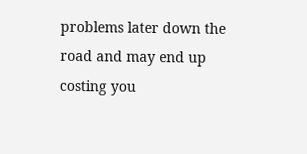problems later down the road and may end up costing you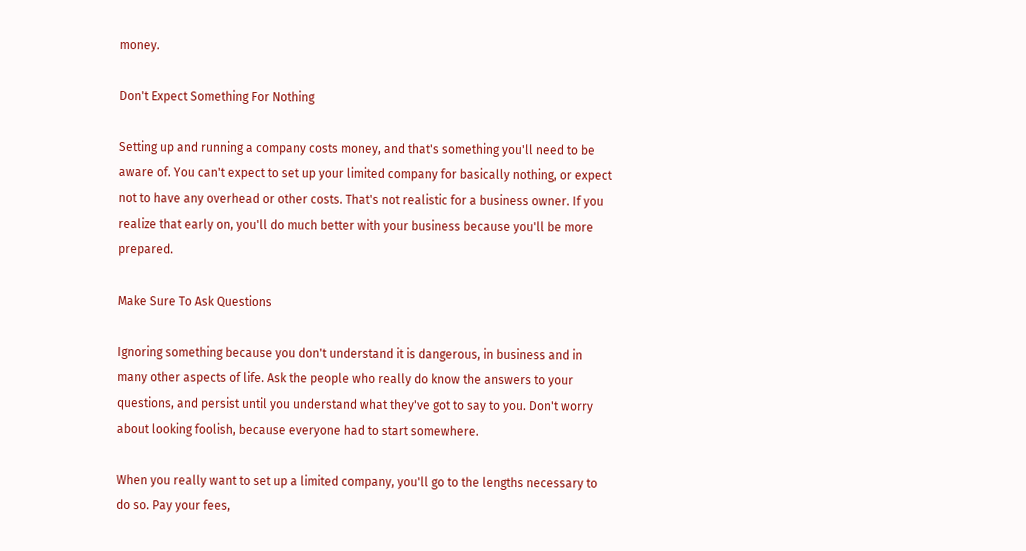money.

Don't Expect Something For Nothing

Setting up and running a company costs money, and that's something you'll need to be aware of. You can't expect to set up your limited company for basically nothing, or expect not to have any overhead or other costs. That's not realistic for a business owner. If you realize that early on, you'll do much better with your business because you'll be more prepared.

Make Sure To Ask Questions

Ignoring something because you don't understand it is dangerous, in business and in many other aspects of life. Ask the people who really do know the answers to your questions, and persist until you understand what they've got to say to you. Don't worry about looking foolish, because everyone had to start somewhere.

When you really want to set up a limited company, you'll go to the lengths necessary to do so. Pay your fees,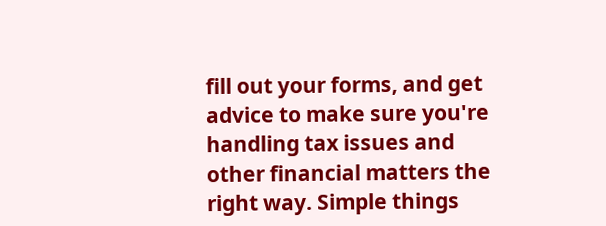fill out your forms, and get advice to make sure you're handling tax issues and other financial matters the right way. Simple things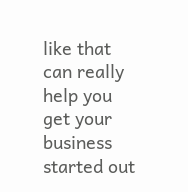like that can really help you get your business started out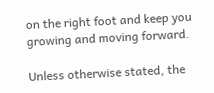on the right foot and keep you growing and moving forward.

Unless otherwise stated, the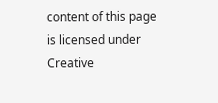content of this page is licensed under Creative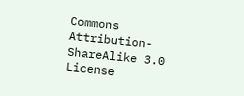Commons Attribution-ShareAlike 3.0 License